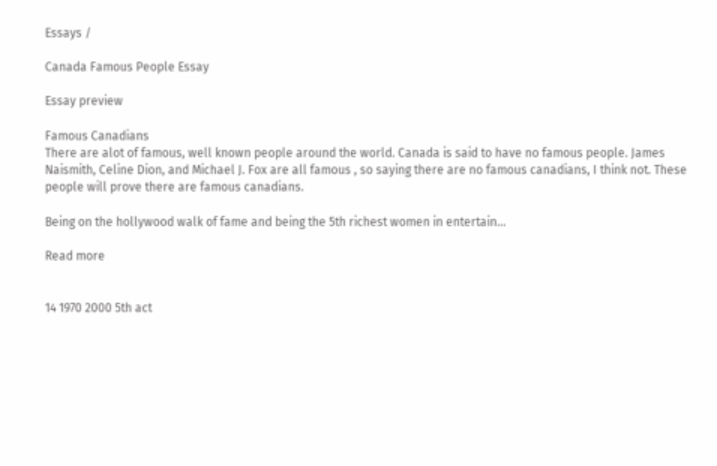Essays /

Canada Famous People Essay

Essay preview

Famous Canadians
There are alot of famous, well known people around the world. Canada is said to have no famous people. James Naismith, Celine Dion, and Michael J. Fox are all famous , so saying there are no famous canadians, I think not. These people will prove there are famous canadians.

Being on the hollywood walk of fame and being the 5th richest women in entertain...

Read more


14 1970 2000 5th act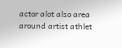actor alot also area around artist athlet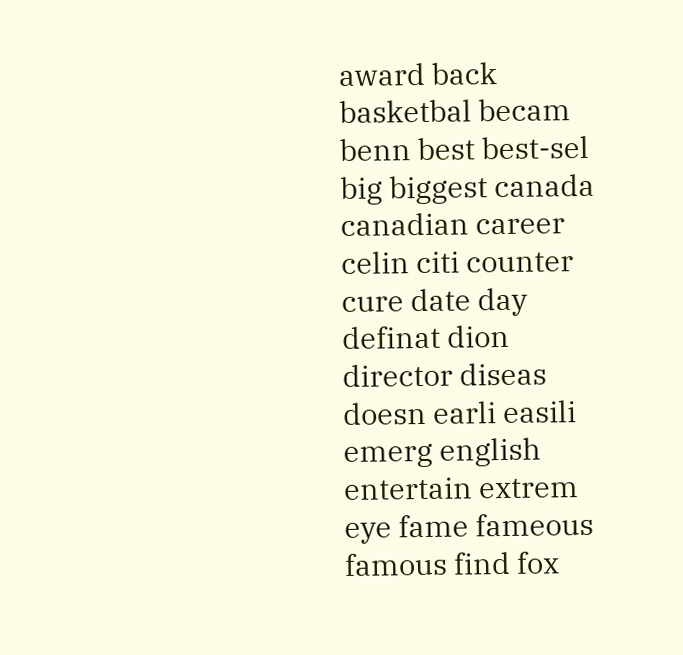award back basketbal becam benn best best-sel big biggest canada canadian career celin citi counter cure date day definat dion director diseas doesn earli easili emerg english entertain extrem eye fame fameous famous find fox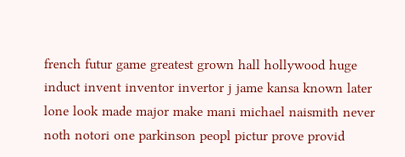french futur game greatest grown hall hollywood huge induct invent inventor invertor j jame kansa known later lone look made major make mani michael naismith never noth notori one parkinson peopl pictur prove provid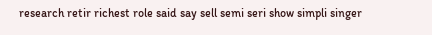research retir richest role said say sell semi seri show simpli singer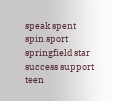speak spent spin sport springfield star success support teen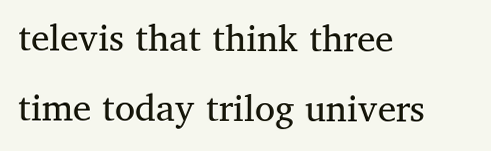televis that think three time today trilog univers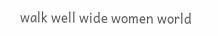walk well wide women world